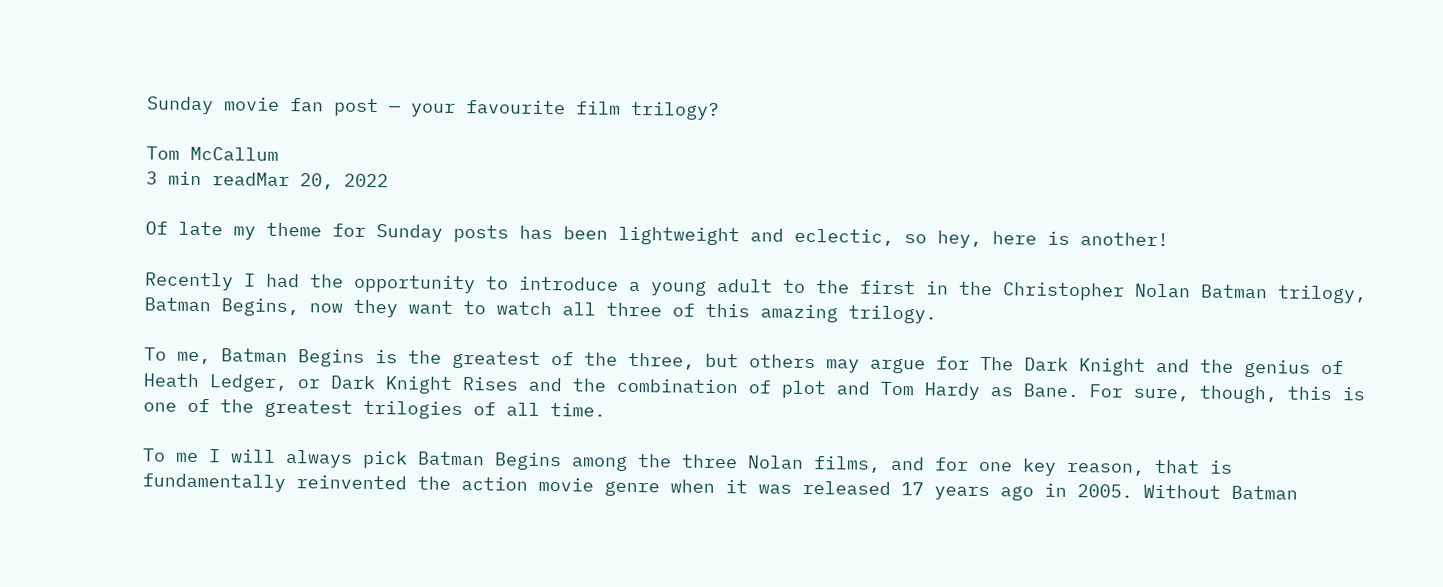Sunday movie fan post — your favourite film trilogy?

Tom McCallum
3 min readMar 20, 2022

Of late my theme for Sunday posts has been lightweight and eclectic, so hey, here is another!

Recently I had the opportunity to introduce a young adult to the first in the Christopher Nolan Batman trilogy, Batman Begins, now they want to watch all three of this amazing trilogy.

To me, Batman Begins is the greatest of the three, but others may argue for The Dark Knight and the genius of Heath Ledger, or Dark Knight Rises and the combination of plot and Tom Hardy as Bane. For sure, though, this is one of the greatest trilogies of all time.

To me I will always pick Batman Begins among the three Nolan films, and for one key reason, that is fundamentally reinvented the action movie genre when it was released 17 years ago in 2005. Without Batman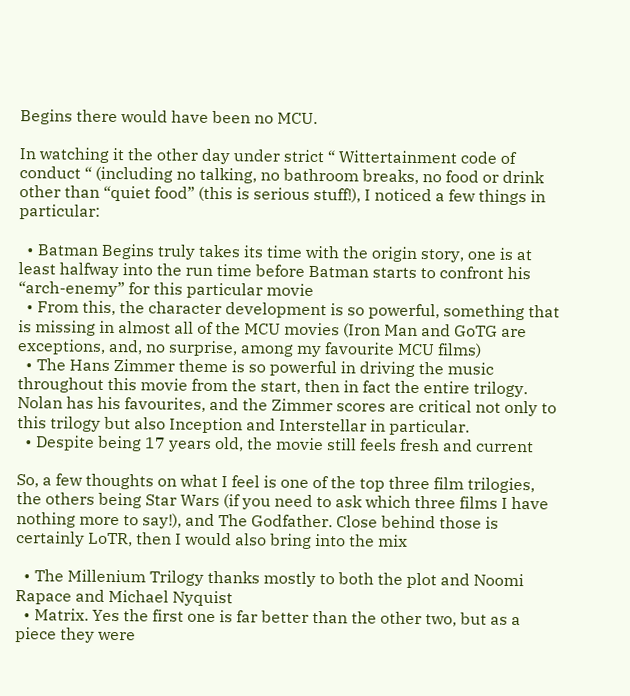Begins there would have been no MCU.

In watching it the other day under strict “ Wittertainment code of conduct “ (including no talking, no bathroom breaks, no food or drink other than “quiet food” (this is serious stuff!), I noticed a few things in particular:

  • Batman Begins truly takes its time with the origin story, one is at least halfway into the run time before Batman starts to confront his “arch-enemy” for this particular movie
  • From this, the character development is so powerful, something that is missing in almost all of the MCU movies (Iron Man and GoTG are exceptions, and, no surprise, among my favourite MCU films)
  • The Hans Zimmer theme is so powerful in driving the music throughout this movie from the start, then in fact the entire trilogy. Nolan has his favourites, and the Zimmer scores are critical not only to this trilogy but also Inception and Interstellar in particular.
  • Despite being 17 years old, the movie still feels fresh and current

So, a few thoughts on what I feel is one of the top three film trilogies, the others being Star Wars (if you need to ask which three films I have nothing more to say!), and The Godfather. Close behind those is certainly LoTR, then I would also bring into the mix

  • The Millenium Trilogy thanks mostly to both the plot and Noomi Rapace and Michael Nyquist
  • Matrix. Yes the first one is far better than the other two, but as a piece they were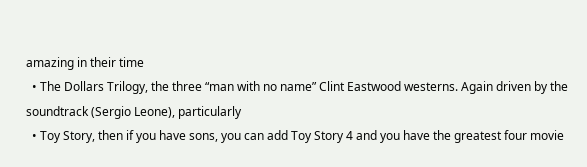amazing in their time
  • The Dollars Trilogy, the three “man with no name” Clint Eastwood westerns. Again driven by the soundtrack (Sergio Leone), particularly
  • Toy Story, then if you have sons, you can add Toy Story 4 and you have the greatest four movie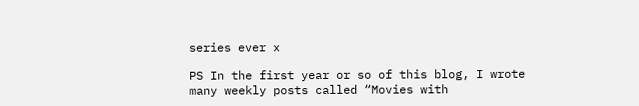series ever x

PS In the first year or so of this blog, I wrote many weekly posts called “Movies with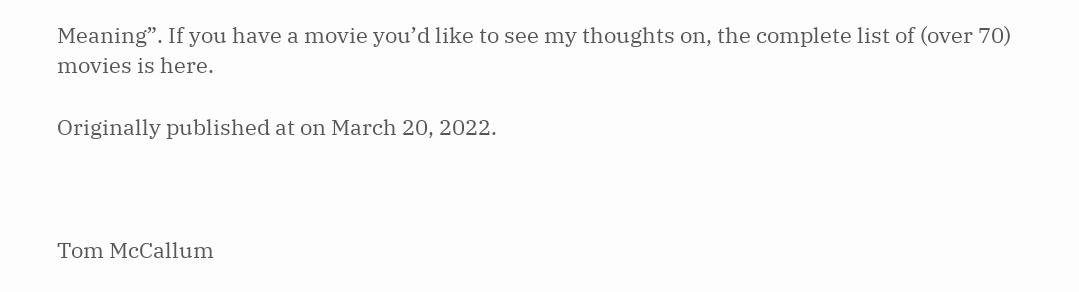Meaning”. If you have a movie you’d like to see my thoughts on, the complete list of (over 70) movies is here.

Originally published at on March 20, 2022.



Tom McCallum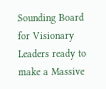Sounding Board for Visionary Leaders ready to make a Massive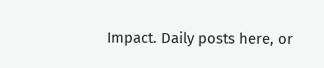Impact. Daily posts here, or